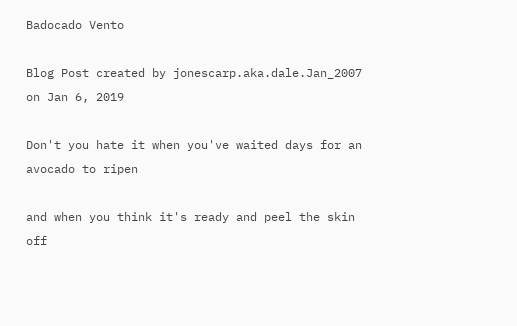Badocado Vento

Blog Post created by jonescarp.aka.dale.Jan_2007 on Jan 6, 2019

Don't you hate it when you've waited days for an avocado to ripen

and when you think it's ready and peel the skin off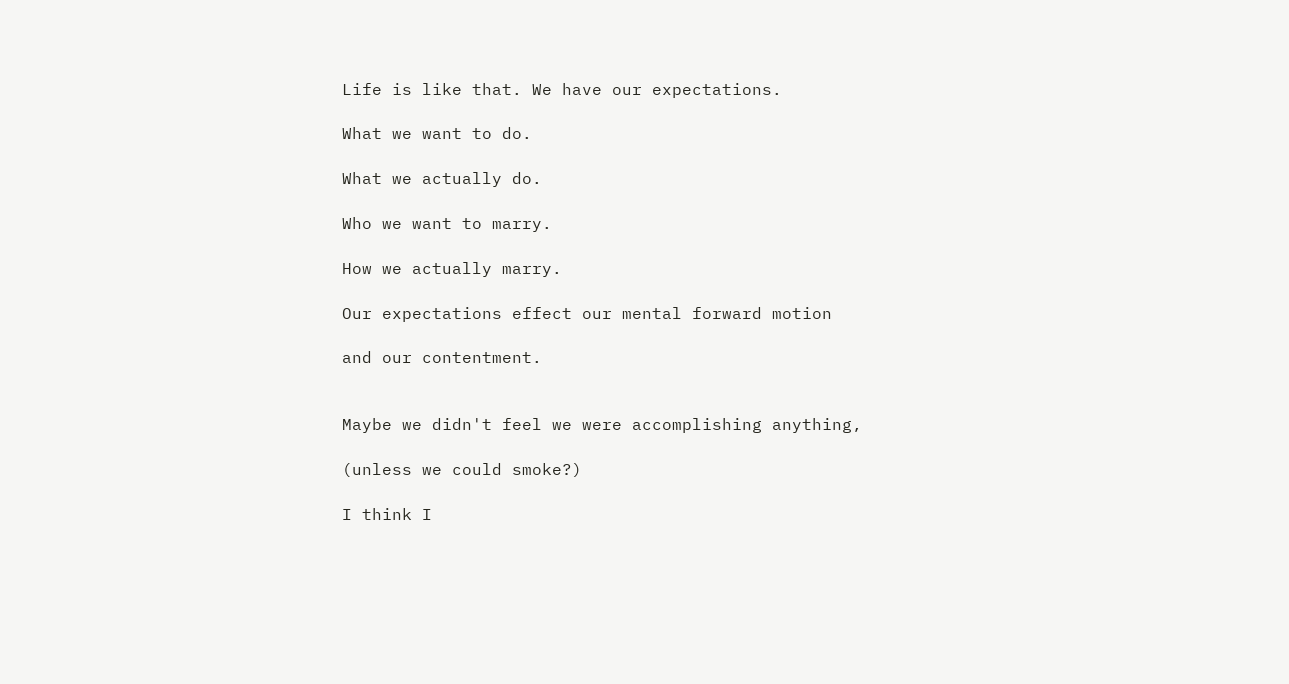Life is like that. We have our expectations.

What we want to do.

What we actually do.

Who we want to marry.

How we actually marry.

Our expectations effect our mental forward motion

and our contentment.


Maybe we didn't feel we were accomplishing anything,

(unless we could smoke?)

I think I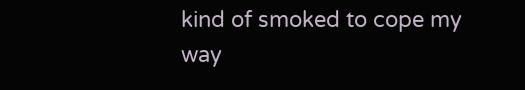kind of smoked to cope my way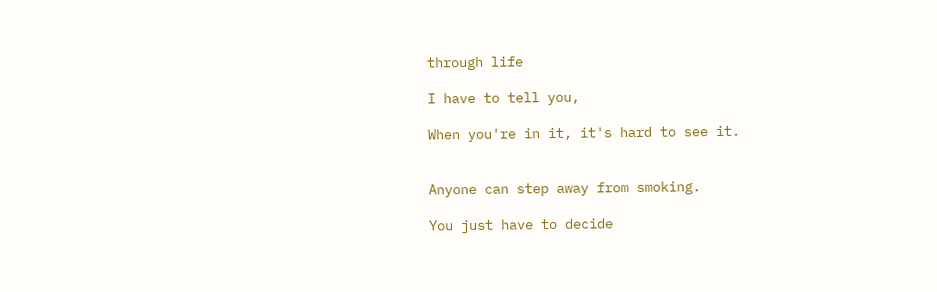through life

I have to tell you,

When you're in it, it's hard to see it.


Anyone can step away from smoking.

You just have to decide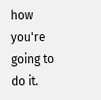how you're going to do it.